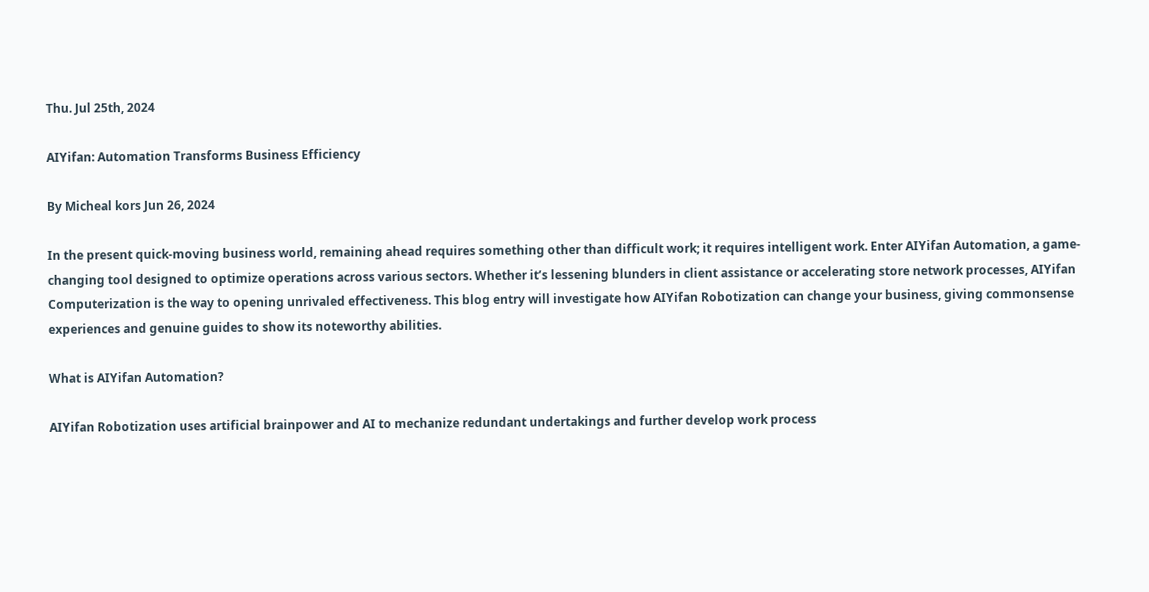Thu. Jul 25th, 2024

AIYifan: Automation Transforms Business Efficiency

By Micheal kors Jun 26, 2024

In the present quick-moving business world, remaining ahead requires something other than difficult work; it requires intelligent work. Enter AIYifan Automation, a game-changing tool designed to optimize operations across various sectors. Whether it’s lessening blunders in client assistance or accelerating store network processes, AIYifan Computerization is the way to opening unrivaled effectiveness. This blog entry will investigate how AIYifan Robotization can change your business, giving commonsense experiences and genuine guides to show its noteworthy abilities.

What is AIYifan Automation?

AIYifan Robotization uses artificial brainpower and AI to mechanize redundant undertakings and further develop work process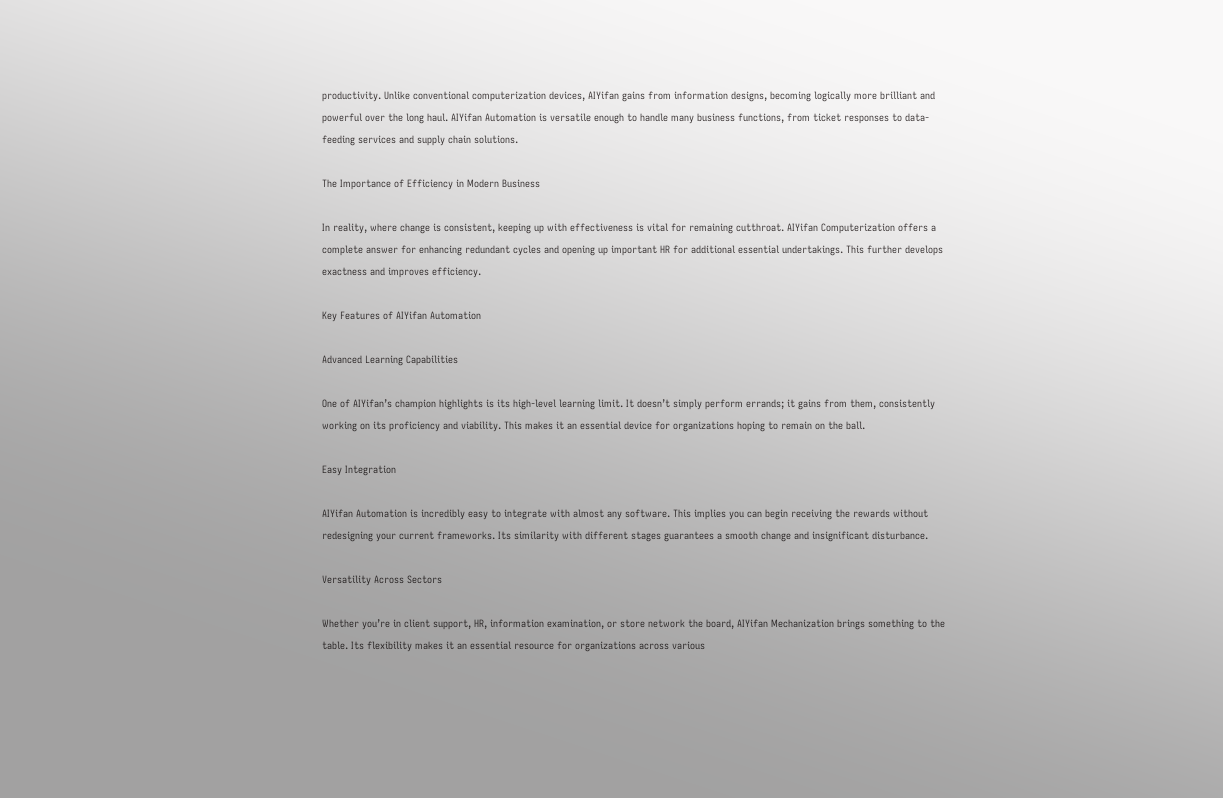productivity. Unlike conventional computerization devices, AIYifan gains from information designs, becoming logically more brilliant and powerful over the long haul. AIYifan Automation is versatile enough to handle many business functions, from ticket responses to data-feeding services and supply chain solutions.

The Importance of Efficiency in Modern Business

In reality, where change is consistent, keeping up with effectiveness is vital for remaining cutthroat. AIYifan Computerization offers a complete answer for enhancing redundant cycles and opening up important HR for additional essential undertakings. This further develops exactness and improves efficiency.

Key Features of AIYifan Automation

Advanced Learning Capabilities

One of AIYifan’s champion highlights is its high-level learning limit. It doesn’t simply perform errands; it gains from them, consistently working on its proficiency and viability. This makes it an essential device for organizations hoping to remain on the ball.

Easy Integration

AIYifan Automation is incredibly easy to integrate with almost any software. This implies you can begin receiving the rewards without redesigning your current frameworks. Its similarity with different stages guarantees a smooth change and insignificant disturbance.

Versatility Across Sectors

Whether you’re in client support, HR, information examination, or store network the board, AIYifan Mechanization brings something to the table. Its flexibility makes it an essential resource for organizations across various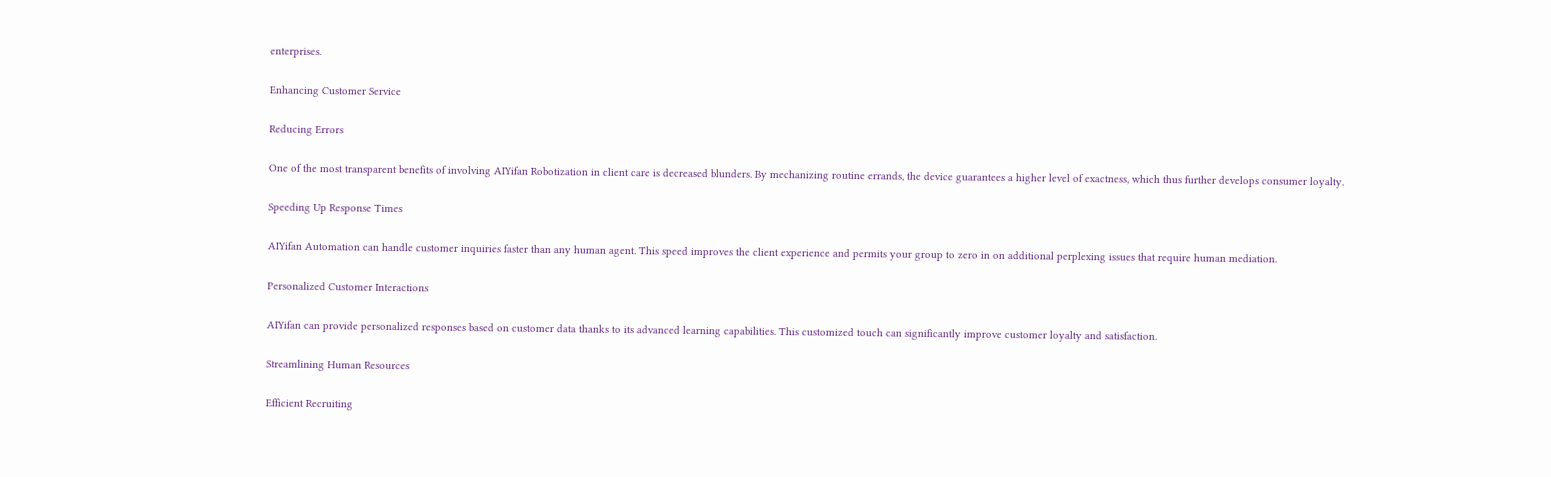enterprises.

Enhancing Customer Service

Reducing Errors

One of the most transparent benefits of involving AIYifan Robotization in client care is decreased blunders. By mechanizing routine errands, the device guarantees a higher level of exactness, which thus further develops consumer loyalty.

Speeding Up Response Times

AIYifan Automation can handle customer inquiries faster than any human agent. This speed improves the client experience and permits your group to zero in on additional perplexing issues that require human mediation.

Personalized Customer Interactions

AIYifan can provide personalized responses based on customer data thanks to its advanced learning capabilities. This customized touch can significantly improve customer loyalty and satisfaction.

Streamlining Human Resources

Efficient Recruiting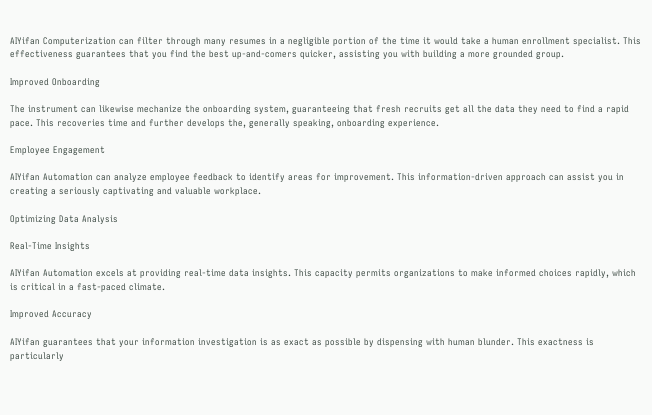AIYifan Computerization can filter through many resumes in a negligible portion of the time it would take a human enrollment specialist. This effectiveness guarantees that you find the best up-and-comers quicker, assisting you with building a more grounded group.

Improved Onboarding

The instrument can likewise mechanize the onboarding system, guaranteeing that fresh recruits get all the data they need to find a rapid pace. This recoveries time and further develops the, generally speaking, onboarding experience.

Employee Engagement

AIYifan Automation can analyze employee feedback to identify areas for improvement. This information-driven approach can assist you in creating a seriously captivating and valuable workplace.

Optimizing Data Analysis

Real-Time Insights

AIYifan Automation excels at providing real-time data insights. This capacity permits organizations to make informed choices rapidly, which is critical in a fast-paced climate.

Improved Accuracy

AIYifan guarantees that your information investigation is as exact as possible by dispensing with human blunder. This exactness is particularly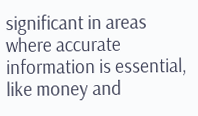significant in areas where accurate information is essential, like money and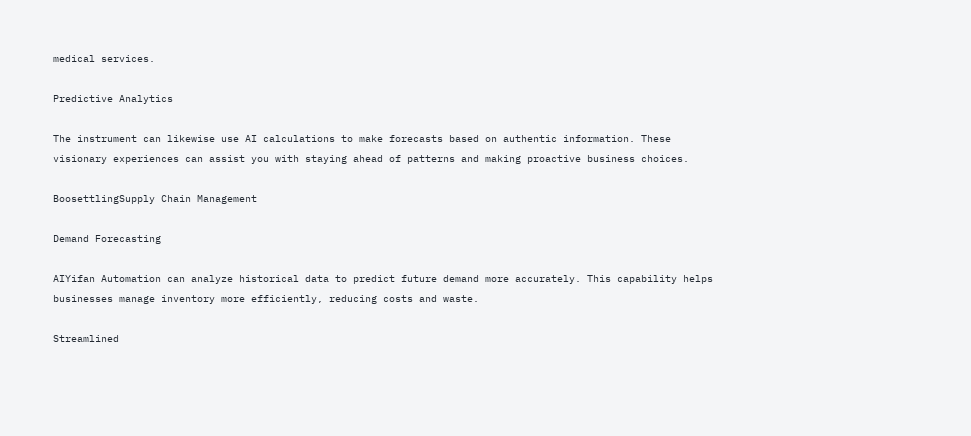medical services.

Predictive Analytics

The instrument can likewise use AI calculations to make forecasts based on authentic information. These visionary experiences can assist you with staying ahead of patterns and making proactive business choices.

BoosettlingSupply Chain Management

Demand Forecasting

AIYifan Automation can analyze historical data to predict future demand more accurately. This capability helps businesses manage inventory more efficiently, reducing costs and waste.

Streamlined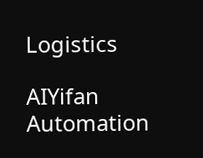Logistics

AIYifan Automation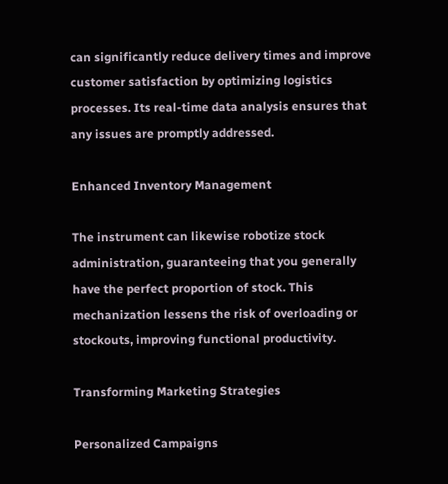can significantly reduce delivery times and improve customer satisfaction by optimizing logistics processes. Its real-time data analysis ensures that any issues are promptly addressed.

Enhanced Inventory Management

The instrument can likewise robotize stock administration, guaranteeing that you generally have the perfect proportion of stock. This mechanization lessens the risk of overloading or stockouts, improving functional productivity.

Transforming Marketing Strategies

Personalized Campaigns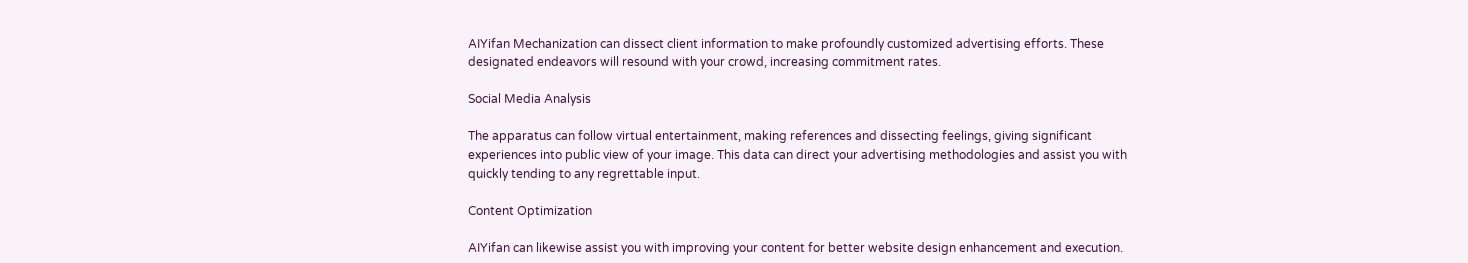AIYifan Mechanization can dissect client information to make profoundly customized advertising efforts. These designated endeavors will resound with your crowd, increasing commitment rates.

Social Media Analysis

The apparatus can follow virtual entertainment, making references and dissecting feelings, giving significant experiences into public view of your image. This data can direct your advertising methodologies and assist you with quickly tending to any regrettable input.

Content Optimization

AIYifan can likewise assist you with improving your content for better website design enhancement and execution.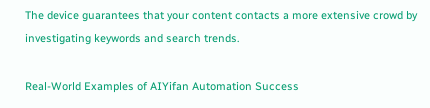The device guarantees that your content contacts a more extensive crowd by investigating keywords and search trends.

Real-World Examples of AIYifan Automation Success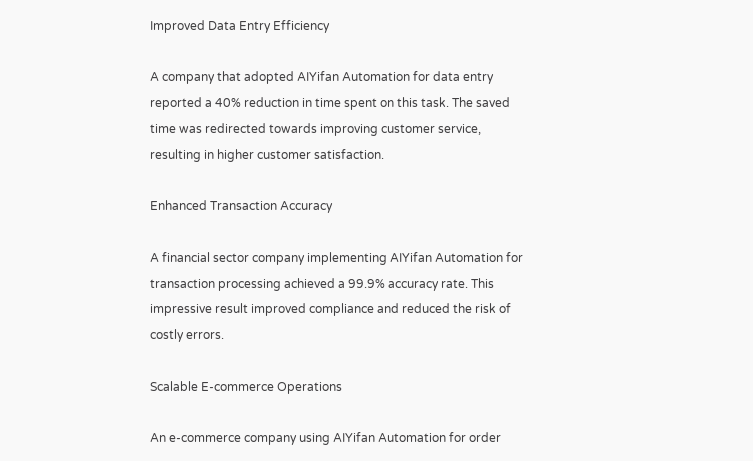Improved Data Entry Efficiency

A company that adopted AIYifan Automation for data entry reported a 40% reduction in time spent on this task. The saved time was redirected towards improving customer service, resulting in higher customer satisfaction.

Enhanced Transaction Accuracy

A financial sector company implementing AIYifan Automation for transaction processing achieved a 99.9% accuracy rate. This impressive result improved compliance and reduced the risk of costly errors.

Scalable E-commerce Operations

An e-commerce company using AIYifan Automation for order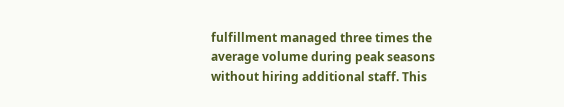fulfillment managed three times the average volume during peak seasons without hiring additional staff. This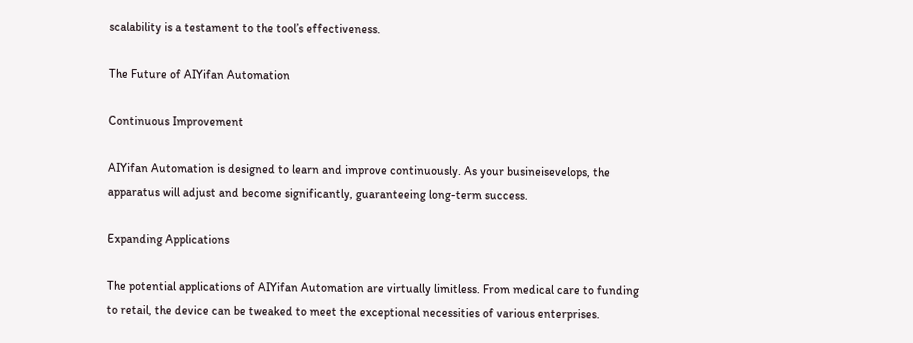scalability is a testament to the tool’s effectiveness.

The Future of AIYifan Automation

Continuous Improvement

AIYifan Automation is designed to learn and improve continuously. As your busineisevelops, the apparatus will adjust and become significantly, guaranteeing long-term success.

Expanding Applications

The potential applications of AIYifan Automation are virtually limitless. From medical care to funding to retail, the device can be tweaked to meet the exceptional necessities of various enterprises.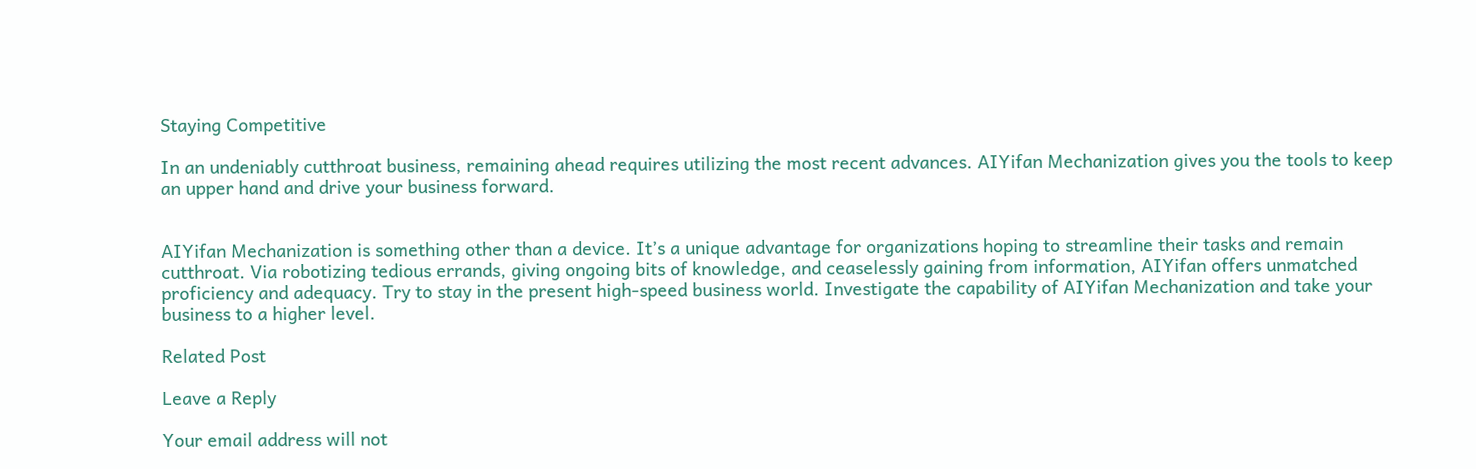Staying Competitive

In an undeniably cutthroat business, remaining ahead requires utilizing the most recent advances. AIYifan Mechanization gives you the tools to keep an upper hand and drive your business forward.


AIYifan Mechanization is something other than a device. It’s a unique advantage for organizations hoping to streamline their tasks and remain cutthroat. Via robotizing tedious errands, giving ongoing bits of knowledge, and ceaselessly gaining from information, AIYifan offers unmatched proficiency and adequacy. Try to stay in the present high-speed business world. Investigate the capability of AIYifan Mechanization and take your business to a higher level.

Related Post

Leave a Reply

Your email address will not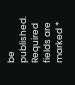be published. Required fields are marked *